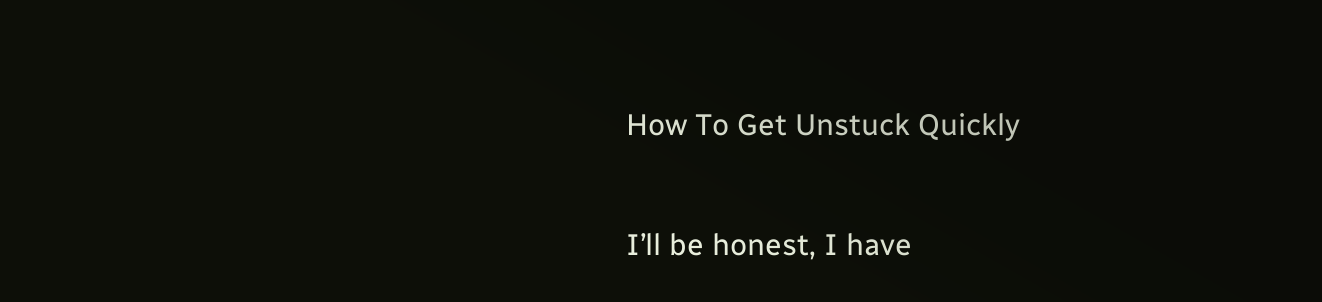How To Get Unstuck Quickly

I’ll be honest, I have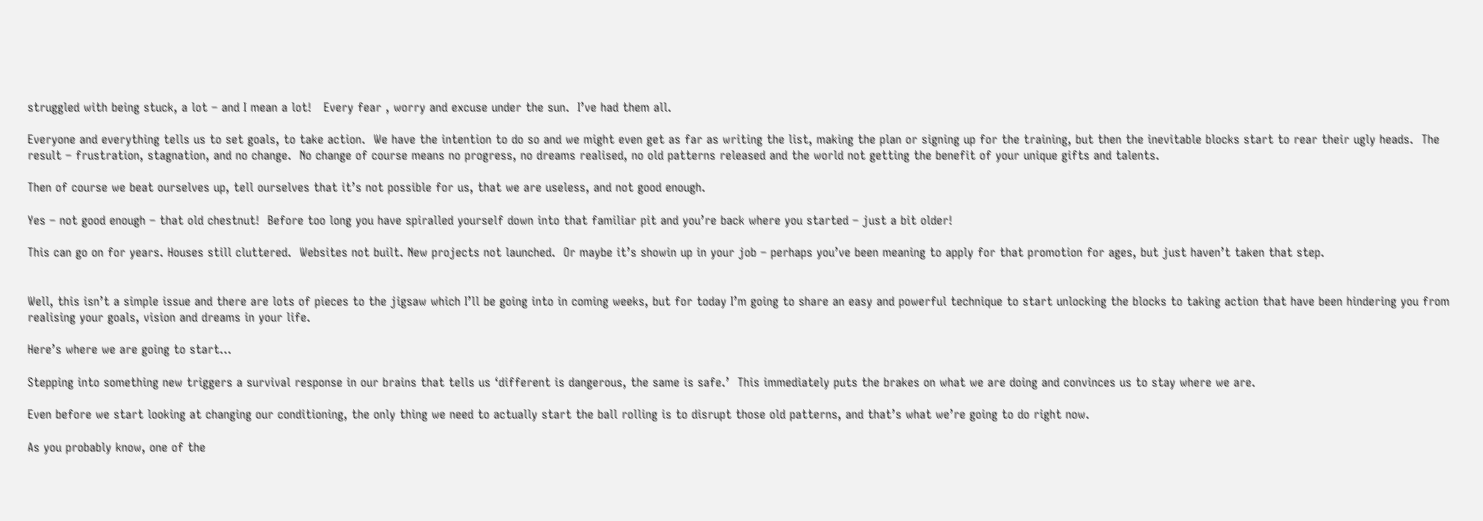struggled with being stuck, a lot – and I mean a lot!   Every fear , worry and excuse under the sun.  I’ve had them all.

Everyone and everything tells us to set goals, to take action.  We have the intention to do so and we might even get as far as writing the list, making the plan or signing up for the training, but then the inevitable blocks start to rear their ugly heads.  The result – frustration, stagnation, and no change.  No change of course means no progress, no dreams realised, no old patterns released and the world not getting the benefit of your unique gifts and talents.

Then of course we beat ourselves up, tell ourselves that it’s not possible for us, that we are useless, and not good enough.

Yes – not good enough – that old chestnut!  Before too long you have spiralled yourself down into that familiar pit and you’re back where you started – just a bit older!

This can go on for years. Houses still cluttered.  Websites not built. New projects not launched.  Or maybe it’s showin up in your job – perhaps you’ve been meaning to apply for that promotion for ages, but just haven’t taken that step.


Well, this isn’t a simple issue and there are lots of pieces to the jigsaw which I’ll be going into in coming weeks, but for today I’m going to share an easy and powerful technique to start unlocking the blocks to taking action that have been hindering you from realising your goals, vision and dreams in your life.

Here’s where we are going to start…

Stepping into something new triggers a survival response in our brains that tells us ‘different is dangerous, the same is safe.’  This immediately puts the brakes on what we are doing and convinces us to stay where we are.

Even before we start looking at changing our conditioning, the only thing we need to actually start the ball rolling is to disrupt those old patterns, and that’s what we’re going to do right now.

As you probably know, one of the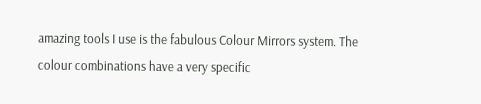amazing tools I use is the fabulous Colour Mirrors system. The colour combinations have a very specific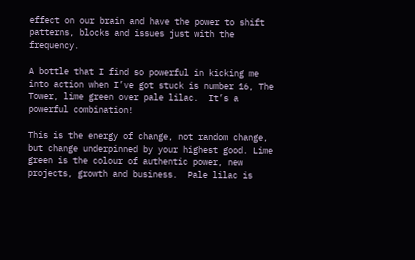effect on our brain and have the power to shift patterns, blocks and issues just with the frequency.

A bottle that I find so powerful in kicking me into action when I’ve got stuck is number 16, The Tower, lime green over pale lilac.  It’s a powerful combination!

This is the energy of change, not random change, but change underpinned by your highest good. Lime green is the colour of authentic power, new projects, growth and business.  Pale lilac is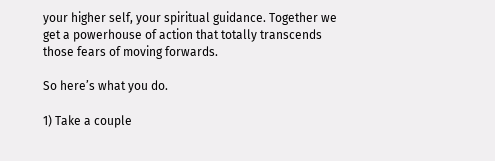your higher self, your spiritual guidance. Together we get a powerhouse of action that totally transcends those fears of moving forwards.

So here’s what you do.

1) Take a couple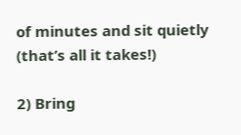of minutes and sit quietly (that’s all it takes!)

2) Bring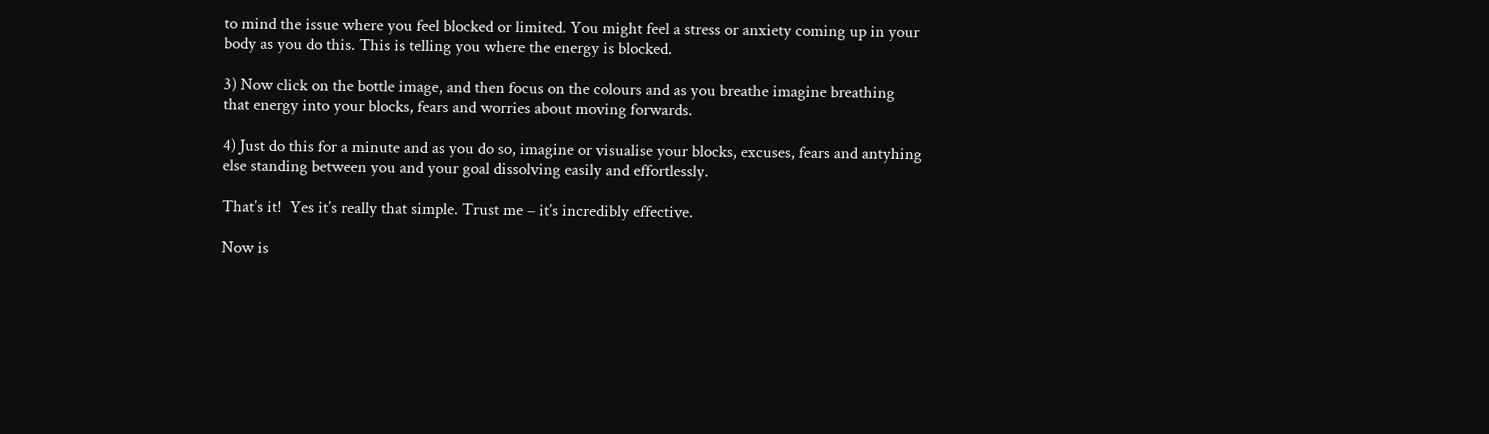to mind the issue where you feel blocked or limited. You might feel a stress or anxiety coming up in your body as you do this. This is telling you where the energy is blocked.

3) Now click on the bottle image, and then focus on the colours and as you breathe imagine breathing that energy into your blocks, fears and worries about moving forwards.

4) Just do this for a minute and as you do so, imagine or visualise your blocks, excuses, fears and antyhing else standing between you and your goal dissolving easily and effortlessly.

That’s it!  Yes it’s really that simple. Trust me – it’s incredibly effective.

Now is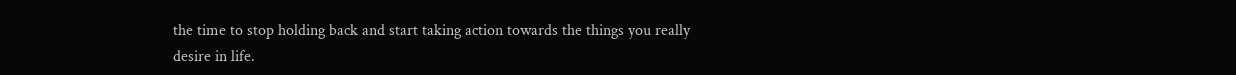the time to stop holding back and start taking action towards the things you really desire in life.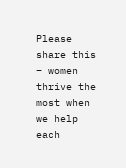Please share this  – women thrive the most when we help each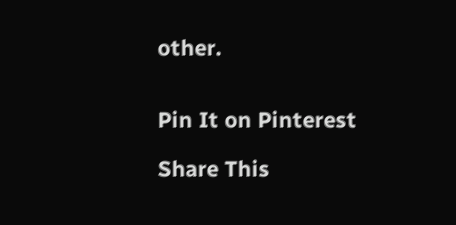other.


Pin It on Pinterest

Share This